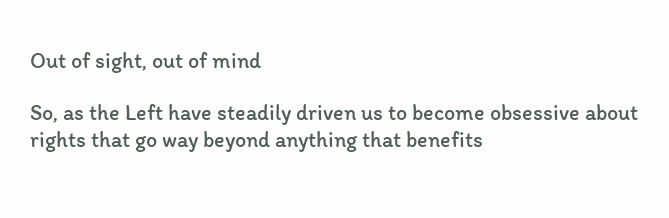Out of sight, out of mind

So, as the Left have steadily driven us to become obsessive about rights that go way beyond anything that benefits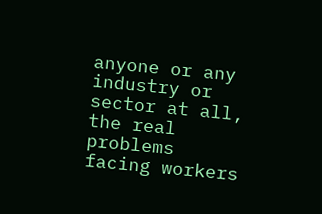anyone or any industry or sector at all, the real problems facing workers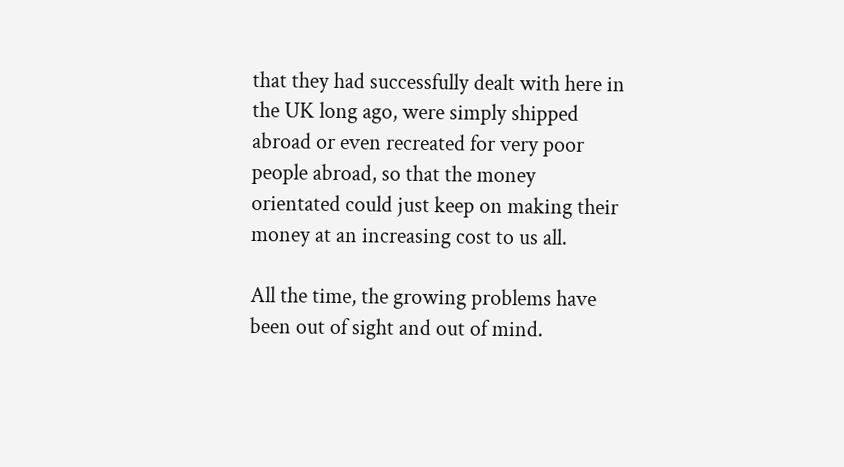that they had successfully dealt with here in the UK long ago, were simply shipped abroad or even recreated for very poor people abroad, so that the money orientated could just keep on making their money at an increasing cost to us all.

All the time, the growing problems have been out of sight and out of mind.